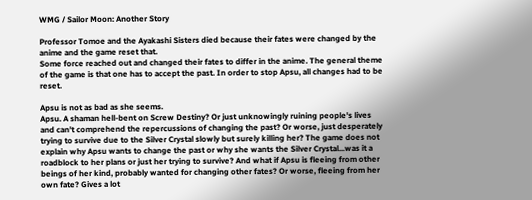WMG / Sailor Moon: Another Story

Professor Tomoe and the Ayakashi Sisters died because their fates were changed by the anime and the game reset that.
Some force reached out and changed their fates to differ in the anime. The general theme of the game is that one has to accept the past. In order to stop Apsu, all changes had to be reset.

Apsu is not as bad as she seems.
Apsu. A shaman hell-bent on Screw Destiny? Or just unknowingly ruining people's lives and can't comprehend the repercussions of changing the past? Or worse, just desperately trying to survive due to the Silver Crystal slowly but surely killing her? The game does not explain why Apsu wants to change the past or why she wants the Silver Crystal...was it a roadblock to her plans or just her trying to survive? And what if Apsu is fleeing from other beings of her kind, probably wanted for changing other fates? Or worse, fleeing from her own fate? Gives a lot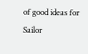of good ideas for Sailor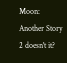Moon: Another Story 2 doesn't it?